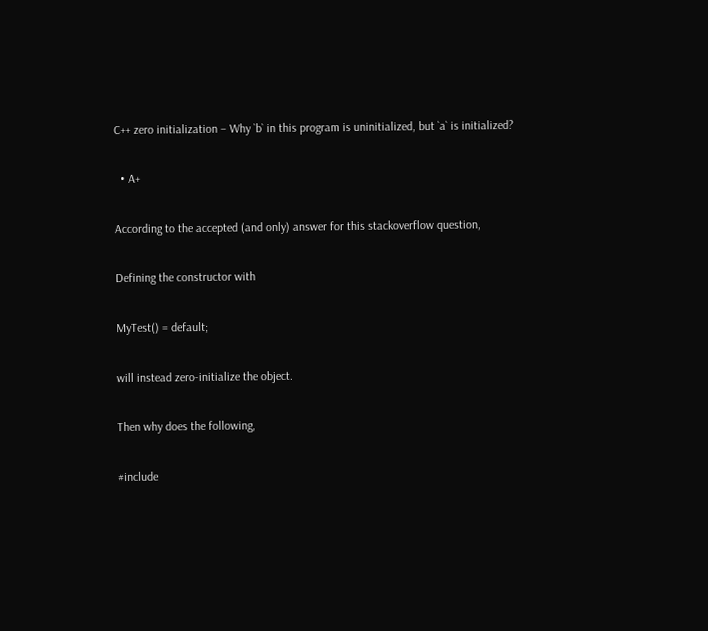C++ zero initialization – Why `b` in this program is uninitialized, but `a` is initialized?

  • A+

According to the accepted (and only) answer for this stackoverflow question,

Defining the constructor with

MyTest() = default;

will instead zero-initialize the object.

Then why does the following,

#include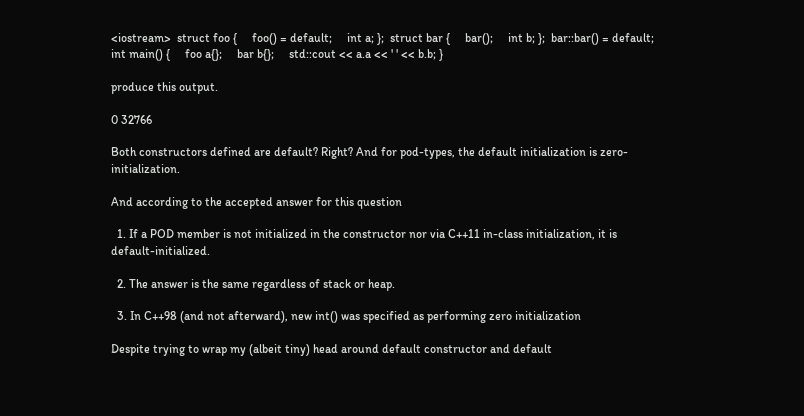<iostream>  struct foo {     foo() = default;     int a; };  struct bar {     bar();     int b; };  bar::bar() = default;  int main() {     foo a{};     bar b{};     std::cout << a.a << ' ' << b.b; }

produce this output.

0 32766

Both constructors defined are default? Right? And for pod-types, the default initialization is zero-initialization.

And according to the accepted answer for this question

  1. If a POD member is not initialized in the constructor nor via C++11 in-class initialization, it is default-initialized.

  2. The answer is the same regardless of stack or heap.

  3. In C++98 (and not afterward), new int() was specified as performing zero initialization

Despite trying to wrap my (albeit tiny) head around default constructor and default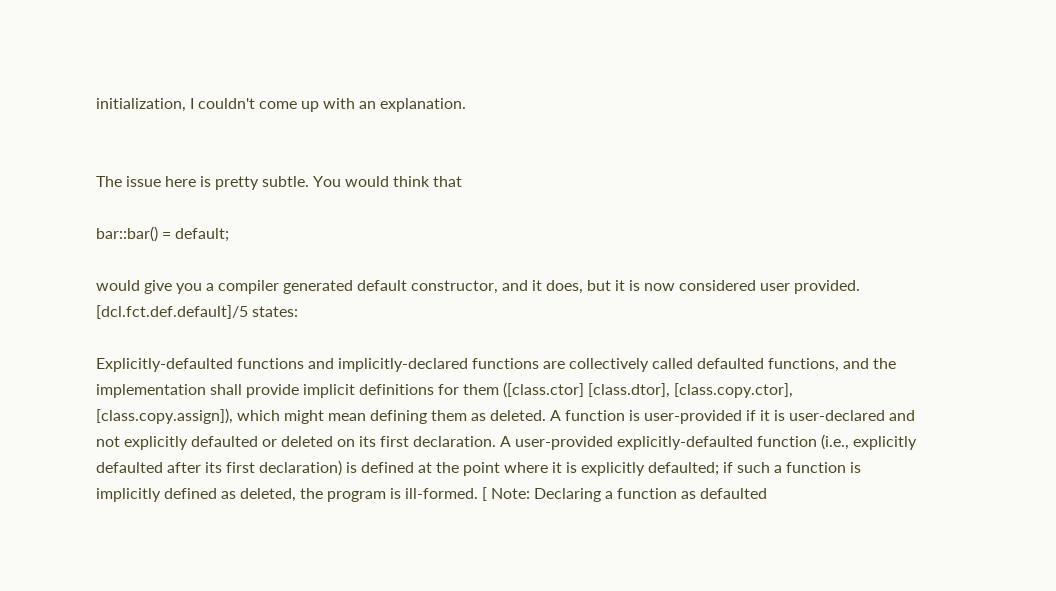initialization, I couldn't come up with an explanation.


The issue here is pretty subtle. You would think that

bar::bar() = default;

would give you a compiler generated default constructor, and it does, but it is now considered user provided. [dcl.fct.def.default]/5 states:

Explicitly-defaulted functions and implicitly-declared functions are collectively called defaulted functions, and the implementation shall provide implicit definitions for them ([class.ctor] [class.dtor], [class.copy.ctor], [class.copy.assign]), which might mean defining them as deleted. A function is user-provided if it is user-declared and not explicitly defaulted or deleted on its first declaration. A user-provided explicitly-defaulted function (i.e., explicitly defaulted after its first declaration) is defined at the point where it is explicitly defaulted; if such a function is implicitly defined as deleted, the program is ill-formed. [ Note: Declaring a function as defaulted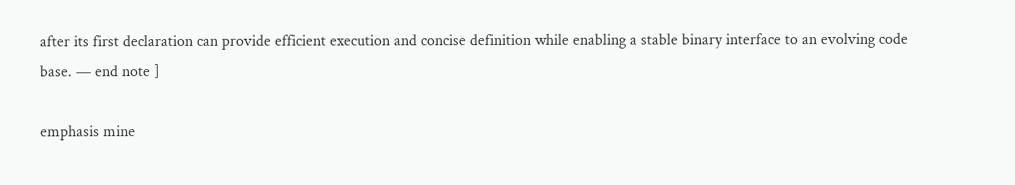after its first declaration can provide efficient execution and concise definition while enabling a stable binary interface to an evolving code base. — end note ]

emphasis mine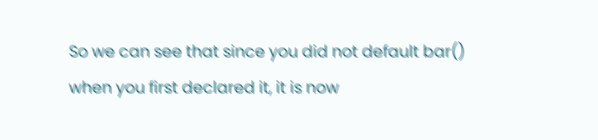So we can see that since you did not default bar() when you first declared it, it is now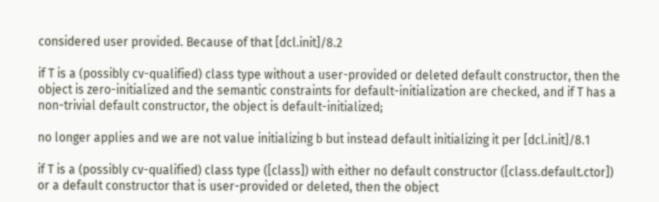considered user provided. Because of that [dcl.init]/8.2

if T is a (possibly cv-qualified) class type without a user-provided or deleted default constructor, then the object is zero-initialized and the semantic constraints for default-initialization are checked, and if T has a non-trivial default constructor, the object is default-initialized;

no longer applies and we are not value initializing b but instead default initializing it per [dcl.init]/8.1

if T is a (possibly cv-qualified) class type ([class]) with either no default constructor ([class.default.ctor]) or a default constructor that is user-provided or deleted, then the object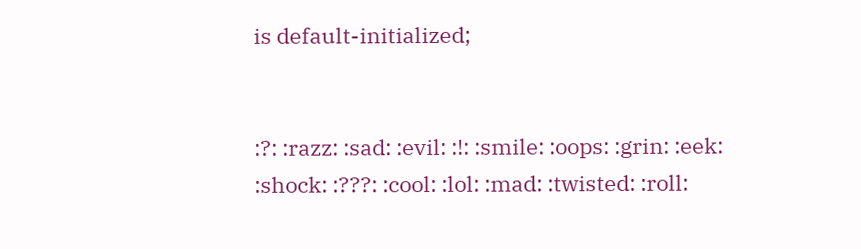is default-initialized;


:?: :razz: :sad: :evil: :!: :smile: :oops: :grin: :eek: :shock: :???: :cool: :lol: :mad: :twisted: :roll: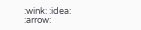:wink: :idea: :arrow: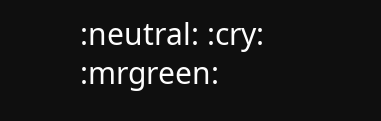:neutral: :cry: :mrgreen: